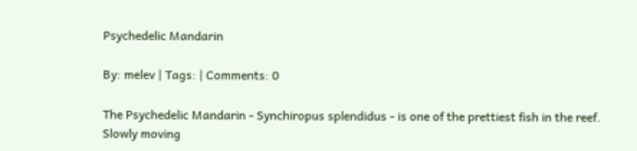Psychedelic Mandarin

By: melev | Tags: | Comments: 0

The Psychedelic Mandarin - Synchiropus splendidus - is one of the prettiest fish in the reef. Slowly moving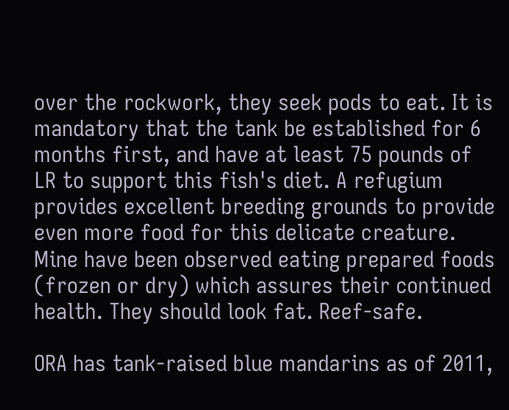over the rockwork, they seek pods to eat. It is mandatory that the tank be established for 6 months first, and have at least 75 pounds of LR to support this fish's diet. A refugium provides excellent breeding grounds to provide even more food for this delicate creature. Mine have been observed eating prepared foods (frozen or dry) which assures their continued health. They should look fat. Reef-safe.

ORA has tank-raised blue mandarins as of 2011,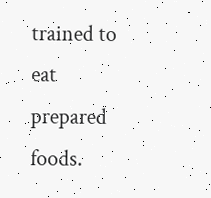trained to eat prepared foods.